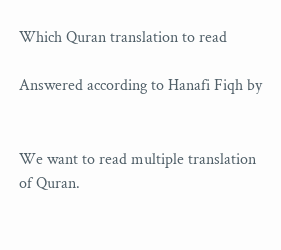Which Quran translation to read

Answered according to Hanafi Fiqh by


We want to read multiple translation of Quran.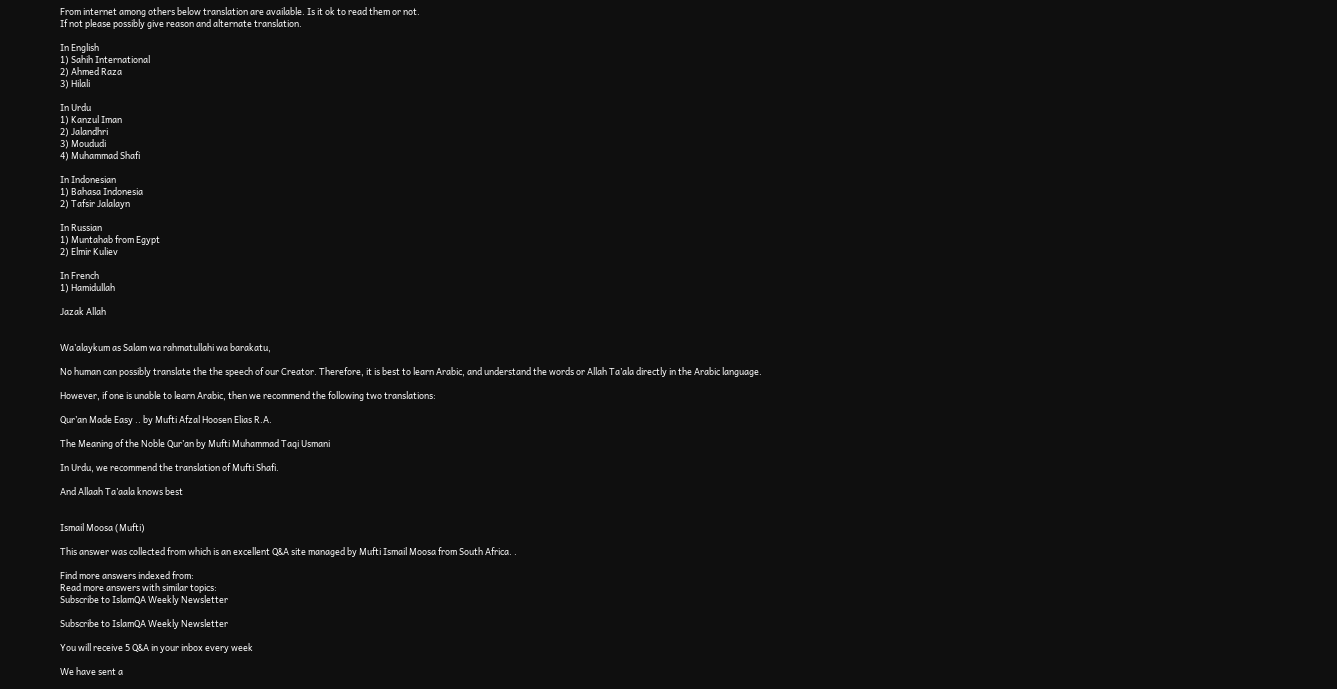From internet among others below translation are available. Is it ok to read them or not.
If not please possibly give reason and alternate translation.

In English
1) Sahih International
2) Ahmed Raza
3) Hilali

In Urdu
1) Kanzul Iman
2) Jalandhri
3) Moududi
4) Muhammad Shafi

In Indonesian
1) Bahasa Indonesia
2) Tafsir Jalalayn

In Russian
1) Muntahab from Egypt
2) Elmir Kuliev

In French
1) Hamidullah

Jazak Allah


Wa’alaykum as Salam wa rahmatullahi wa barakatu,

No human can possibly translate the the speech of our Creator. Therefore, it is best to learn Arabic, and understand the words or Allah Ta’ala directly in the Arabic language.

However, if one is unable to learn Arabic, then we recommend the following two translations:

Qur’an Made Easy .. by Mufti Afzal Hoosen Elias R.A.

The Meaning of the Noble Qur’an by Mufti Muhammad Taqi Usmani

In Urdu, we recommend the translation of Mufti Shafi.

And Allaah Ta’aala knows best


Ismail Moosa (Mufti)

This answer was collected from which is an excellent Q&A site managed by Mufti Ismail Moosa from South Africa. .

Find more answers indexed from:
Read more answers with similar topics:
Subscribe to IslamQA Weekly Newsletter

Subscribe to IslamQA Weekly Newsletter

You will receive 5 Q&A in your inbox every week

We have sent a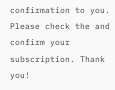confirmation to you. Please check the and confirm your subscription. Thank you!